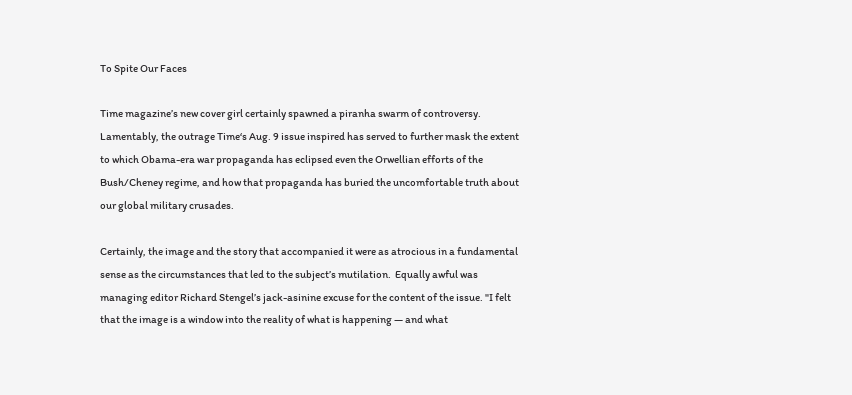To Spite Our Faces

Time magazine’s new cover girl certainly spawned a piranha swarm of controversy.  Lamentably, the outrage Time‘s Aug. 9 issue inspired has served to further mask the extent to which Obama-era war propaganda has eclipsed even the Orwellian efforts of the Bush/Cheney regime, and how that propaganda has buried the uncomfortable truth about our global military crusades.

Certainly, the image and the story that accompanied it were as atrocious in a fundamental sense as the circumstances that led to the subject’s mutilation.  Equally awful was managing editor Richard Stengel’s jack-asinine excuse for the content of the issue. "I felt that the image is a window into the reality of what is happening — and what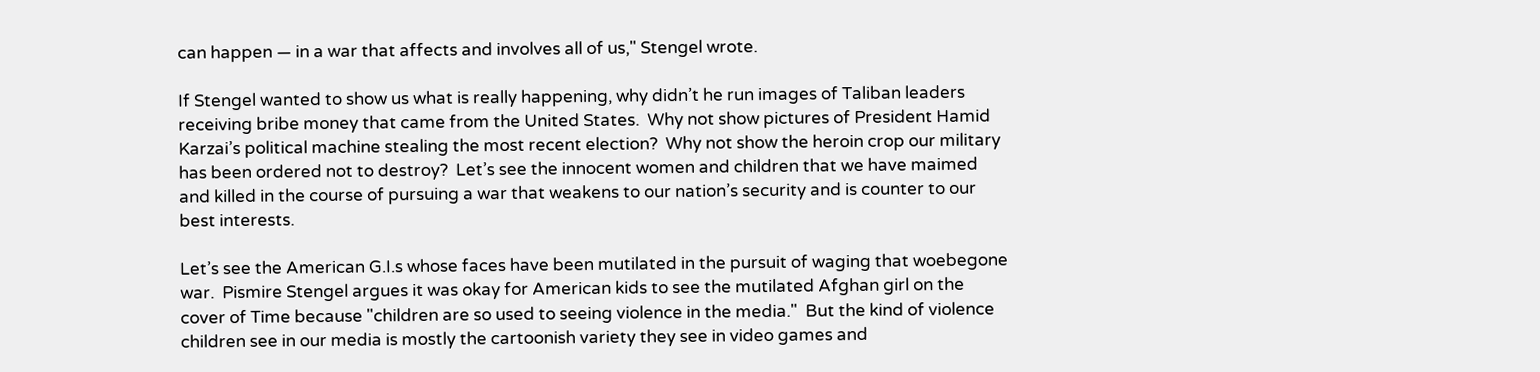can happen — in a war that affects and involves all of us," Stengel wrote.

If Stengel wanted to show us what is really happening, why didn’t he run images of Taliban leaders receiving bribe money that came from the United States.  Why not show pictures of President Hamid Karzai’s political machine stealing the most recent election?  Why not show the heroin crop our military has been ordered not to destroy?  Let’s see the innocent women and children that we have maimed and killed in the course of pursuing a war that weakens to our nation’s security and is counter to our best interests.

Let’s see the American G.I.s whose faces have been mutilated in the pursuit of waging that woebegone war.  Pismire Stengel argues it was okay for American kids to see the mutilated Afghan girl on the cover of Time because "children are so used to seeing violence in the media."  But the kind of violence children see in our media is mostly the cartoonish variety they see in video games and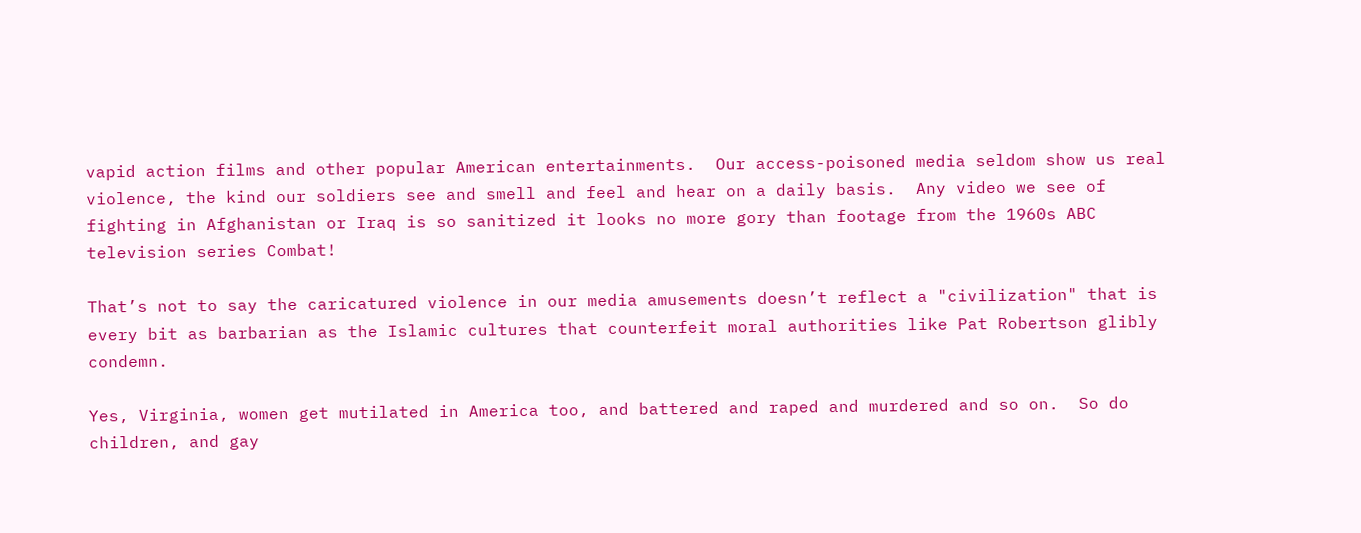vapid action films and other popular American entertainments.  Our access-poisoned media seldom show us real violence, the kind our soldiers see and smell and feel and hear on a daily basis.  Any video we see of fighting in Afghanistan or Iraq is so sanitized it looks no more gory than footage from the 1960s ABC television series Combat!

That’s not to say the caricatured violence in our media amusements doesn’t reflect a "civilization" that is every bit as barbarian as the Islamic cultures that counterfeit moral authorities like Pat Robertson glibly condemn.

Yes, Virginia, women get mutilated in America too, and battered and raped and murdered and so on.  So do children, and gay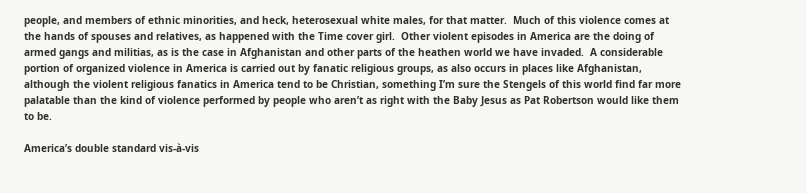people, and members of ethnic minorities, and heck, heterosexual white males, for that matter.  Much of this violence comes at the hands of spouses and relatives, as happened with the Time cover girl.  Other violent episodes in America are the doing of armed gangs and militias, as is the case in Afghanistan and other parts of the heathen world we have invaded.  A considerable portion of organized violence in America is carried out by fanatic religious groups, as also occurs in places like Afghanistan, although the violent religious fanatics in America tend to be Christian, something I’m sure the Stengels of this world find far more palatable than the kind of violence performed by people who aren’t as right with the Baby Jesus as Pat Robertson would like them to be.

America’s double standard vis-à-vis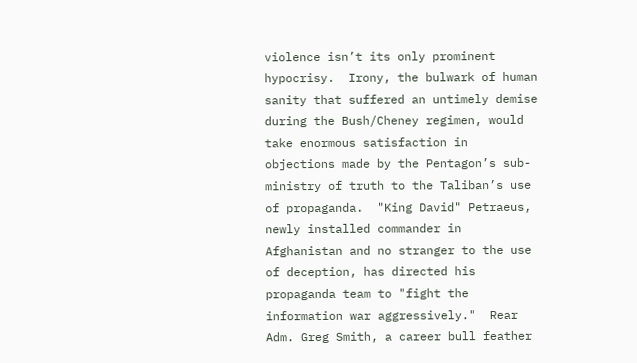violence isn’t its only prominent hypocrisy.  Irony, the bulwark of human sanity that suffered an untimely demise during the Bush/Cheney regimen, would take enormous satisfaction in objections made by the Pentagon’s sub-ministry of truth to the Taliban’s use of propaganda.  "King David" Petraeus, newly installed commander in Afghanistan and no stranger to the use of deception, has directed his propaganda team to "fight the information war aggressively."  Rear Adm. Greg Smith, a career bull feather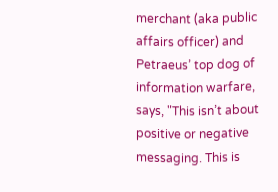merchant (aka public affairs officer) and Petraeus’ top dog of information warfare, says, "This isn’t about positive or negative messaging. This is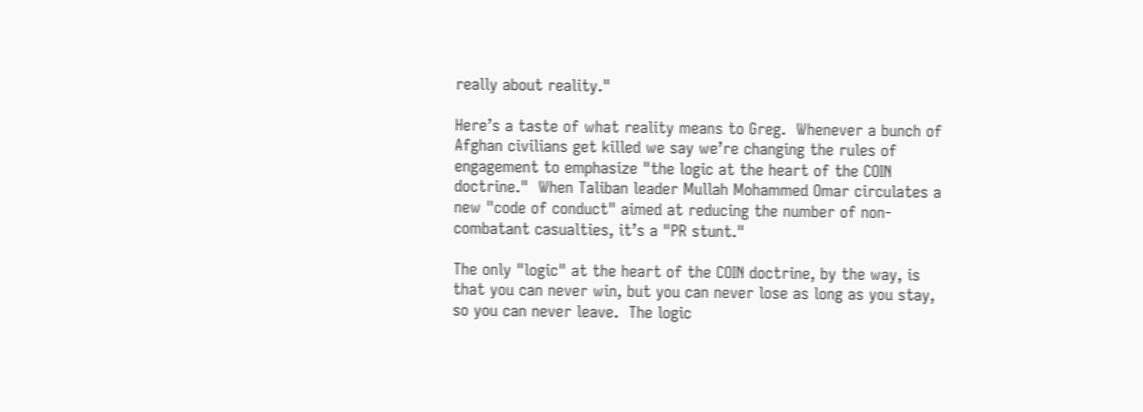really about reality."

Here’s a taste of what reality means to Greg.  Whenever a bunch of Afghan civilians get killed we say we’re changing the rules of engagement to emphasize "the logic at the heart of the COIN doctrine."  When Taliban leader Mullah Mohammed Omar circulates a new "code of conduct" aimed at reducing the number of non-combatant casualties, it’s a "PR stunt."

The only "logic" at the heart of the COIN doctrine, by the way, is that you can never win, but you can never lose as long as you stay, so you can never leave.  The logic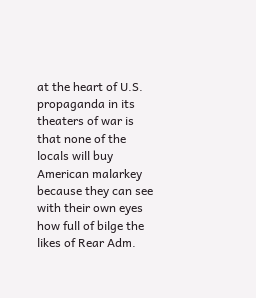at the heart of U.S. propaganda in its theaters of war is that none of the locals will buy American malarkey because they can see with their own eyes how full of bilge the likes of Rear Adm.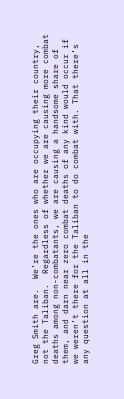Greg Smith are.  We’re the ones who are occupying their country, not the Taliban.  Regardless of whether we are causing more combat deaths among non-combatants, we are causing a handsome share of them, and darn near zero combat deaths of any kind would occur if we weren’t there for the Taliban to do combat with. That there’s any question at all in the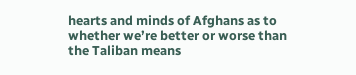hearts and minds of Afghans as to whether we’re better or worse than the Taliban means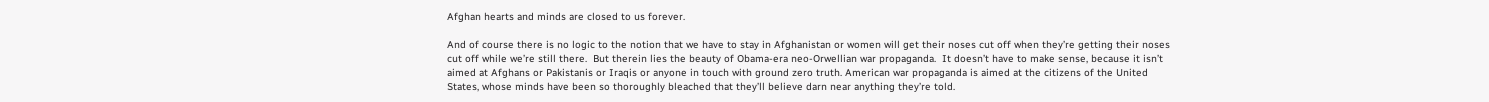Afghan hearts and minds are closed to us forever.

And of course there is no logic to the notion that we have to stay in Afghanistan or women will get their noses cut off when they’re getting their noses cut off while we’re still there.  But therein lies the beauty of Obama-era neo-Orwellian war propaganda.  It doesn’t have to make sense, because it isn’t aimed at Afghans or Pakistanis or Iraqis or anyone in touch with ground zero truth. American war propaganda is aimed at the citizens of the United States, whose minds have been so thoroughly bleached that they’ll believe darn near anything they’re told.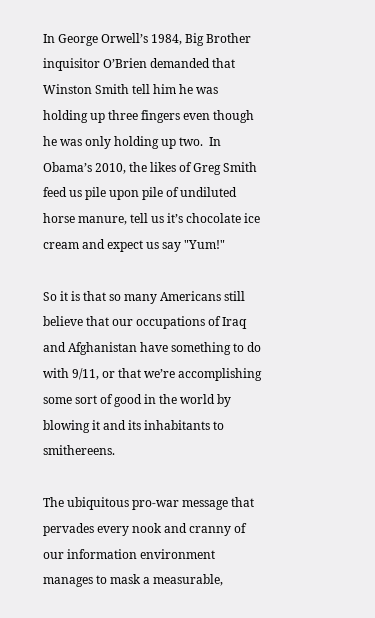In George Orwell’s 1984, Big Brother inquisitor O’Brien demanded that Winston Smith tell him he was holding up three fingers even though he was only holding up two.  In Obama’s 2010, the likes of Greg Smith feed us pile upon pile of undiluted horse manure, tell us it’s chocolate ice cream and expect us say "Yum!"

So it is that so many Americans still believe that our occupations of Iraq and Afghanistan have something to do with 9/11, or that we’re accomplishing some sort of good in the world by blowing it and its inhabitants to smithereens.

The ubiquitous pro-war message that pervades every nook and cranny of our information environment manages to mask a measurable,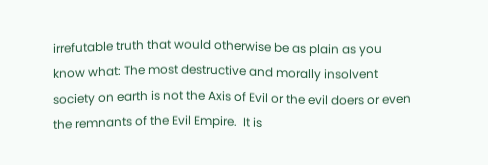irrefutable truth that would otherwise be as plain as you know what: The most destructive and morally insolvent society on earth is not the Axis of Evil or the evil doers or even the remnants of the Evil Empire.  It is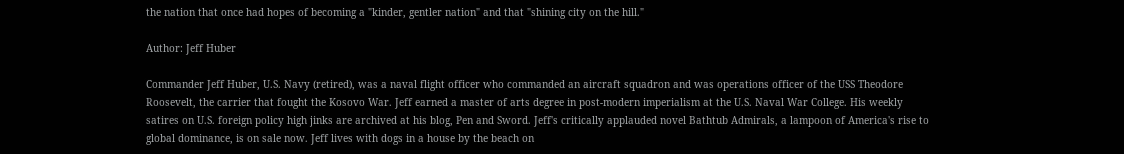the nation that once had hopes of becoming a "kinder, gentler nation" and that "shining city on the hill."

Author: Jeff Huber

Commander Jeff Huber, U.S. Navy (retired), was a naval flight officer who commanded an aircraft squadron and was operations officer of the USS Theodore Roosevelt, the carrier that fought the Kosovo War. Jeff earned a master of arts degree in post-modern imperialism at the U.S. Naval War College. His weekly satires on U.S. foreign policy high jinks are archived at his blog, Pen and Sword. Jeff's critically applauded novel Bathtub Admirals, a lampoon of America's rise to global dominance, is on sale now. Jeff lives with dogs in a house by the beach on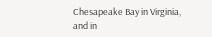Chesapeake Bay in Virginia, and in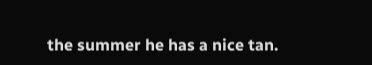the summer he has a nice tan.